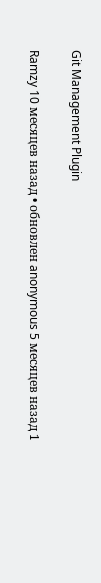Git Management Plugin

Ramzy 10 месяцев назад • обновлен anonymous 5 месяцев назад 1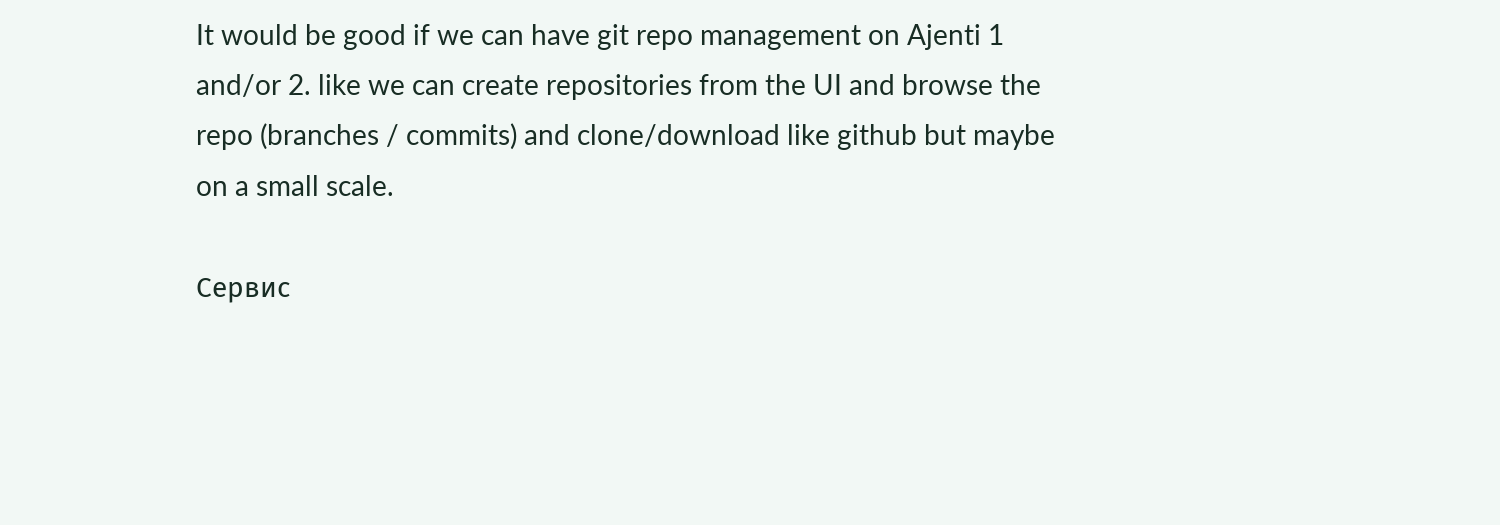It would be good if we can have git repo management on Ajenti 1 and/or 2. like we can create repositories from the UI and browse the repo (branches / commits) and clone/download like github but maybe on a small scale.

Сервис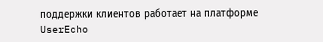поддержки клиентов работает на платформе UserEcho